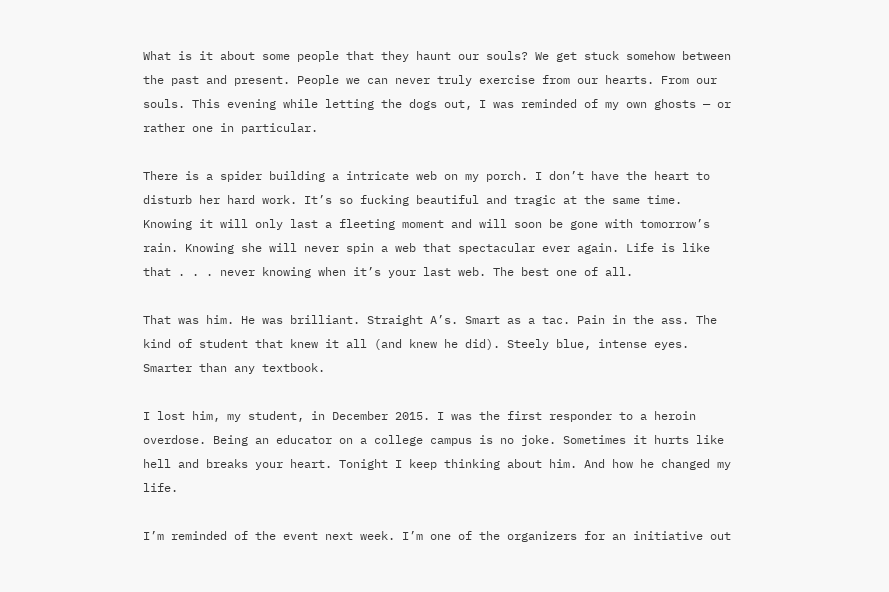What is it about some people that they haunt our souls? We get stuck somehow between the past and present. People we can never truly exercise from our hearts. From our souls. This evening while letting the dogs out, I was reminded of my own ghosts — or rather one in particular.

There is a spider building a intricate web on my porch. I don’t have the heart to disturb her hard work. It’s so fucking beautiful and tragic at the same time. Knowing it will only last a fleeting moment and will soon be gone with tomorrow’s rain. Knowing she will never spin a web that spectacular ever again. Life is like that . . . never knowing when it’s your last web. The best one of all.

That was him. He was brilliant. Straight A’s. Smart as a tac. Pain in the ass. The kind of student that knew it all (and knew he did). Steely blue, intense eyes. Smarter than any textbook.

I lost him, my student, in December 2015. I was the first responder to a heroin overdose. Being an educator on a college campus is no joke. Sometimes it hurts like hell and breaks your heart. Tonight I keep thinking about him. And how he changed my life.

I’m reminded of the event next week. I’m one of the organizers for an initiative out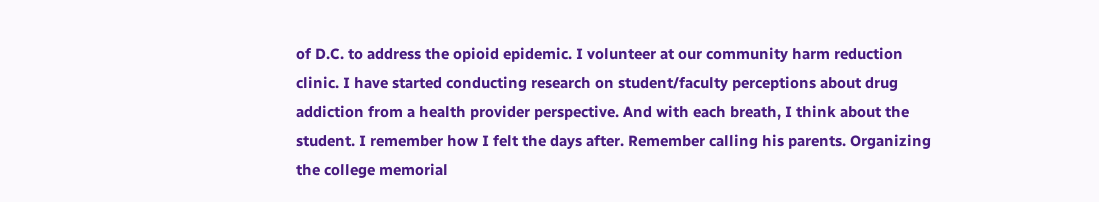of D.C. to address the opioid epidemic. I volunteer at our community harm reduction clinic. I have started conducting research on student/faculty perceptions about drug addiction from a health provider perspective. And with each breath, I think about the student. I remember how I felt the days after. Remember calling his parents. Organizing the college memorial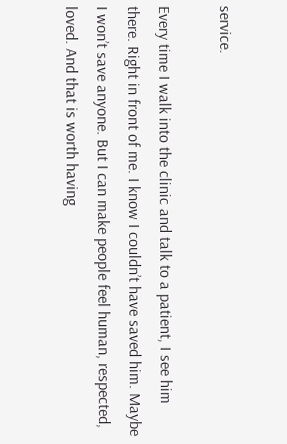service.

Every time I walk into the clinic and talk to a patient, I see him there. Right in front of me. I know I couldn’t have saved him. Maybe I won’t save anyone. But I can make people feel human, respected, loved. And that is worth having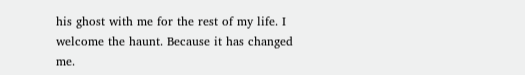his ghost with me for the rest of my life. I welcome the haunt. Because it has changed me.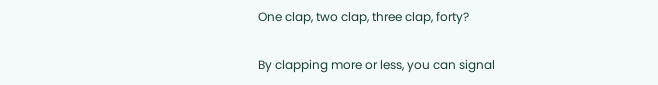One clap, two clap, three clap, forty?

By clapping more or less, you can signal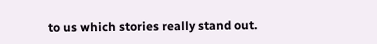to us which stories really stand out.